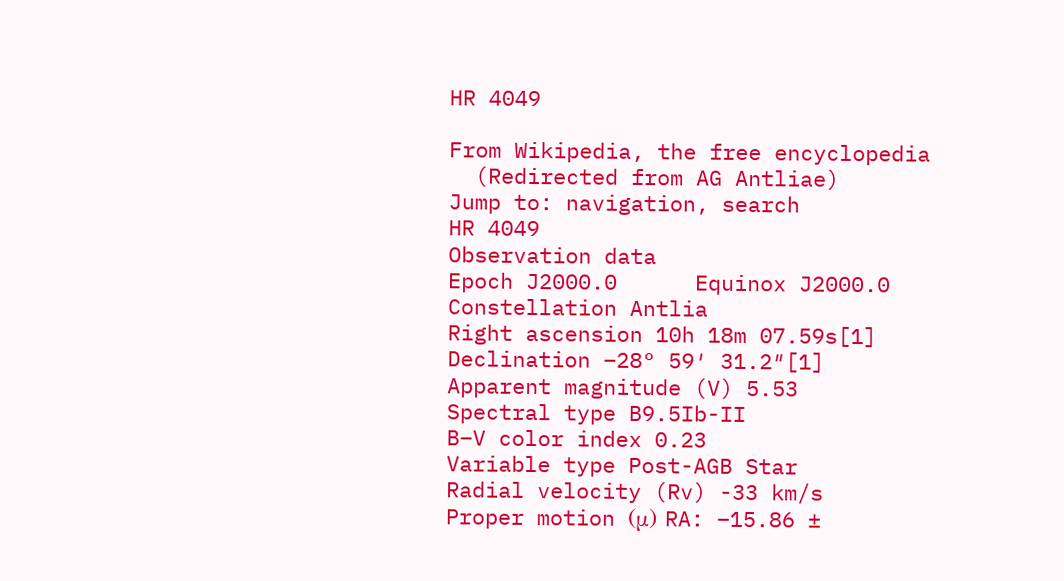HR 4049

From Wikipedia, the free encyclopedia
  (Redirected from AG Antliae)
Jump to: navigation, search
HR 4049
Observation data
Epoch J2000.0      Equinox J2000.0
Constellation Antlia
Right ascension 10h 18m 07.59s[1]
Declination –28° 59′ 31.2″[1]
Apparent magnitude (V) 5.53
Spectral type B9.5Ib-II
B−V color index 0.23
Variable type Post-AGB Star
Radial velocity (Rv) -33 km/s
Proper motion (μ) RA: –15.86 ±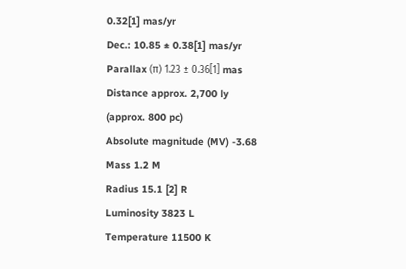0.32[1] mas/yr
Dec.: 10.85 ± 0.38[1] mas/yr
Parallax (π) 1.23 ± 0.36[1] mas
Distance approx. 2,700 ly
(approx. 800 pc)
Absolute magnitude (MV) -3.68
Mass 1.2 M
Radius 15.1 [2] R
Luminosity 3823 L
Temperature 11500 K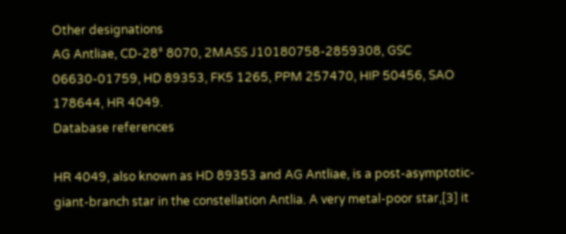Other designations
AG Antliae, CD-28° 8070, 2MASS J10180758-2859308, GSC 06630-01759, HD 89353, FK5 1265, PPM 257470, HIP 50456, SAO 178644, HR 4049.
Database references

HR 4049, also known as HD 89353 and AG Antliae, is a post-asymptotic-giant-branch star in the constellation Antlia. A very metal-poor star,[3] it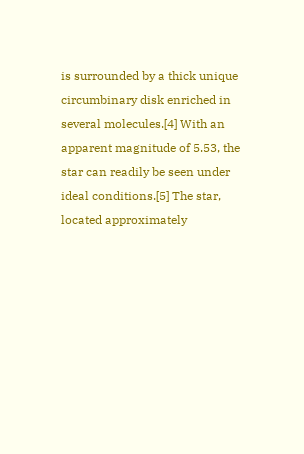is surrounded by a thick unique circumbinary disk enriched in several molecules.[4] With an apparent magnitude of 5.53, the star can readily be seen under ideal conditions.[5] The star, located approximately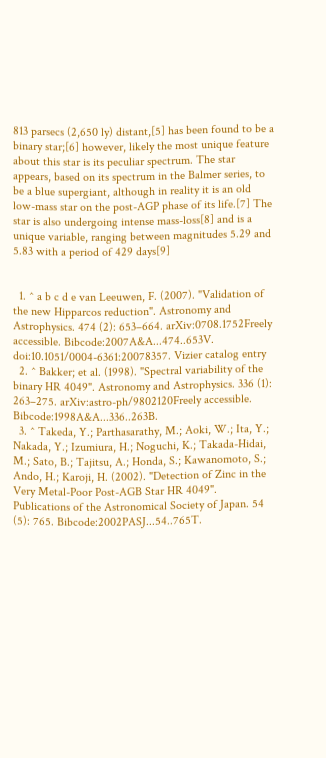813 parsecs (2,650 ly) distant,[5] has been found to be a binary star;[6] however, likely the most unique feature about this star is its peculiar spectrum. The star appears, based on its spectrum in the Balmer series, to be a blue supergiant, although in reality it is an old low-mass star on the post-AGP phase of its life.[7] The star is also undergoing intense mass-loss[8] and is a unique variable, ranging between magnitudes 5.29 and 5.83 with a period of 429 days[9]


  1. ^ a b c d e van Leeuwen, F. (2007). "Validation of the new Hipparcos reduction". Astronomy and Astrophysics. 474 (2): 653–664. arXiv:0708.1752Freely accessible. Bibcode:2007A&A...474..653V. doi:10.1051/0004-6361:20078357. Vizier catalog entry
  2. ^ Bakker; et al. (1998). "Spectral variability of the binary HR 4049". Astronomy and Astrophysics. 336 (1): 263–275. arXiv:astro-ph/9802120Freely accessible. Bibcode:1998A&A...336..263B.
  3. ^ Takeda, Y.; Parthasarathy, M.; Aoki, W.; Ita, Y.; Nakada, Y.; Izumiura, H.; Noguchi, K.; Takada-Hidai, M.; Sato, B.; Tajitsu, A.; Honda, S.; Kawanomoto, S.; Ando, H.; Karoji, H. (2002). "Detection of Zinc in the Very Metal-Poor Post-AGB Star HR 4049". Publications of the Astronomical Society of Japan. 54 (5): 765. Bibcode:2002PASJ...54..765T.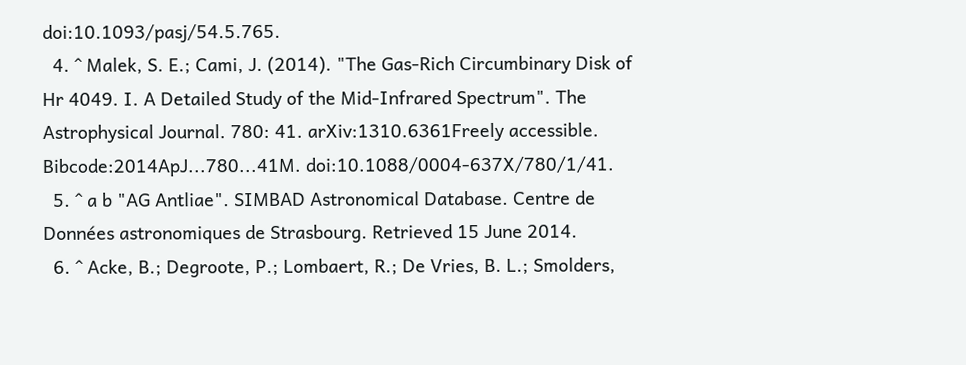doi:10.1093/pasj/54.5.765.
  4. ^ Malek, S. E.; Cami, J. (2014). "The Gas-Rich Circumbinary Disk of Hr 4049. I. A Detailed Study of the Mid-Infrared Spectrum". The Astrophysical Journal. 780: 41. arXiv:1310.6361Freely accessible. Bibcode:2014ApJ...780...41M. doi:10.1088/0004-637X/780/1/41.
  5. ^ a b "AG Antliae". SIMBAD Astronomical Database. Centre de Données astronomiques de Strasbourg. Retrieved 15 June 2014.
  6. ^ Acke, B.; Degroote, P.; Lombaert, R.; De Vries, B. L.; Smolders,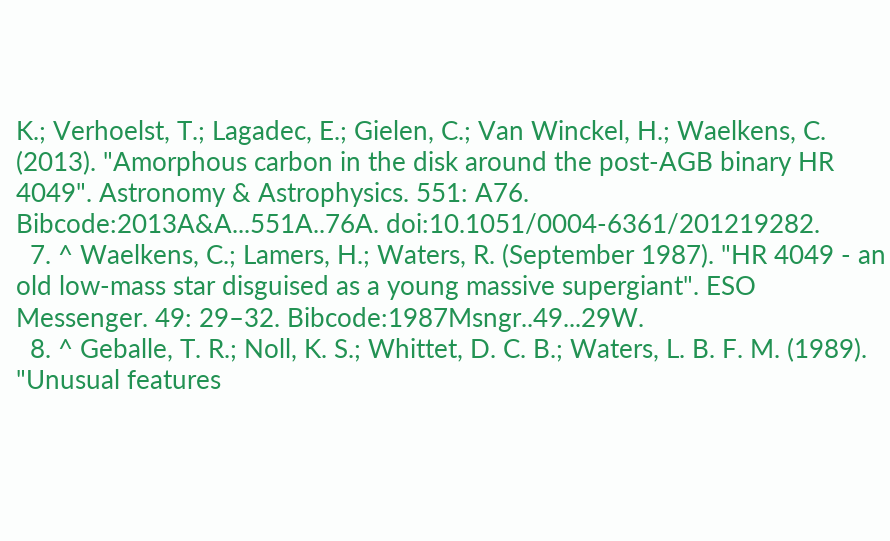K.; Verhoelst, T.; Lagadec, E.; Gielen, C.; Van Winckel, H.; Waelkens, C. (2013). "Amorphous carbon in the disk around the post-AGB binary HR 4049". Astronomy & Astrophysics. 551: A76. Bibcode:2013A&A...551A..76A. doi:10.1051/0004-6361/201219282.
  7. ^ Waelkens, C.; Lamers, H.; Waters, R. (September 1987). "HR 4049 - an old low-mass star disguised as a young massive supergiant". ESO Messenger. 49: 29–32. Bibcode:1987Msngr..49...29W.
  8. ^ Geballe, T. R.; Noll, K. S.; Whittet, D. C. B.; Waters, L. B. F. M. (1989). "Unusual features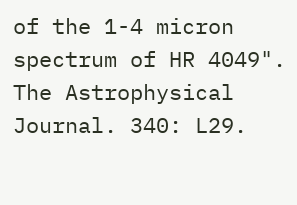of the 1-4 micron spectrum of HR 4049". The Astrophysical Journal. 340: L29.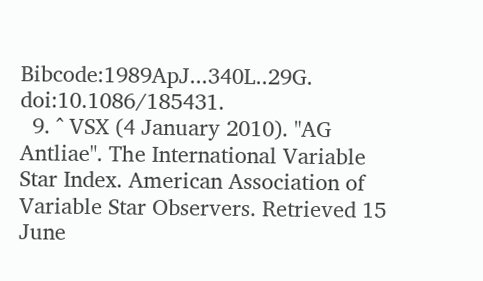Bibcode:1989ApJ...340L..29G. doi:10.1086/185431.
  9. ^ VSX (4 January 2010). "AG Antliae". The International Variable Star Index. American Association of Variable Star Observers. Retrieved 15 June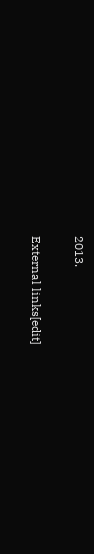2013.

External links[edit]